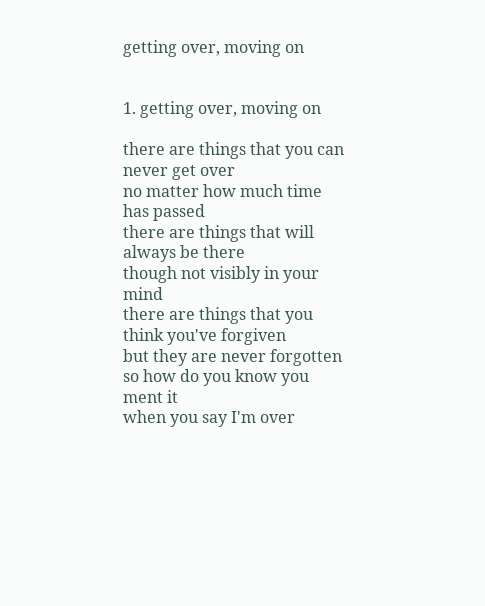getting over, moving on


1. getting over, moving on

there are things that you can never get over
no matter how much time has passed
there are things that will always be there
though not visibly in your mind
there are things that you think you've forgiven
but they are never forgotten
so how do you know you ment it
when you say I'm over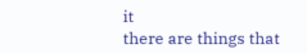it
there are things that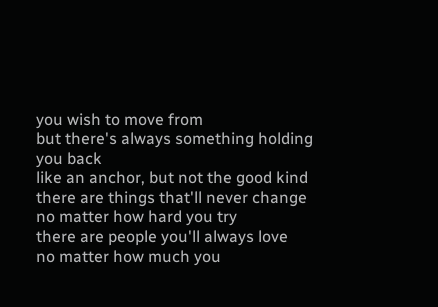you wish to move from
but there's always something holding you back
like an anchor, but not the good kind
there are things that'll never change
no matter how hard you try
there are people you'll always love
no matter how much you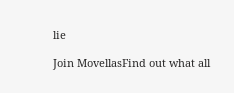lie

Join MovellasFind out what all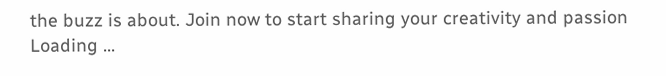the buzz is about. Join now to start sharing your creativity and passion
Loading ...